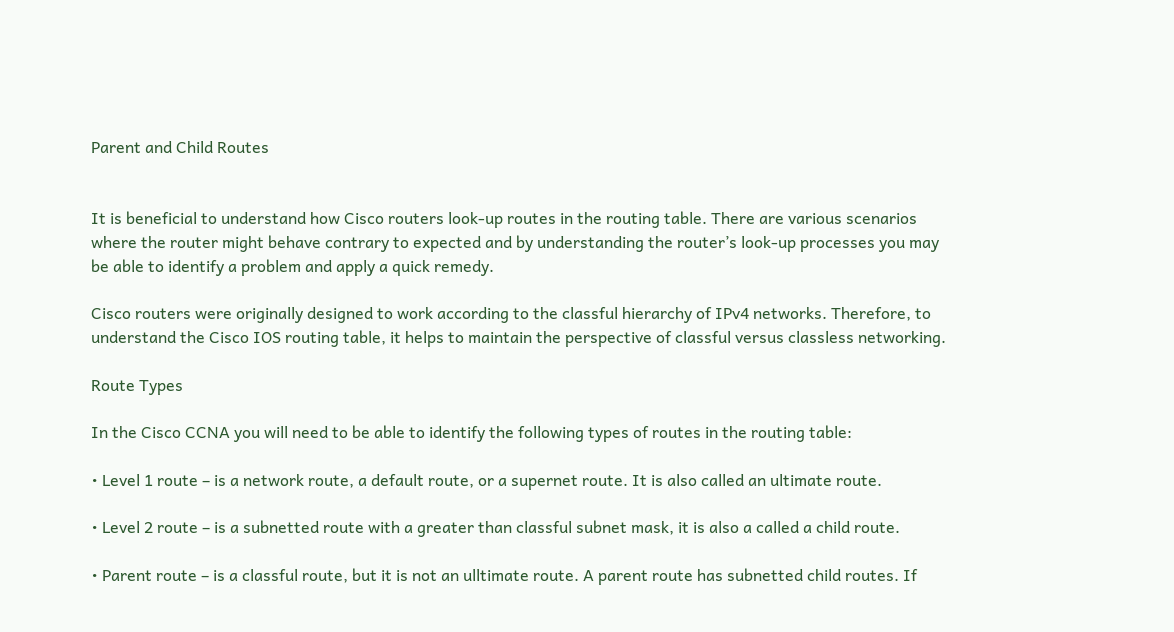Parent and Child Routes


It is beneficial to understand how Cisco routers look-up routes in the routing table. There are various scenarios where the router might behave contrary to expected and by understanding the router’s look-up processes you may be able to identify a problem and apply a quick remedy.

Cisco routers were originally designed to work according to the classful hierarchy of IPv4 networks. Therefore, to understand the Cisco IOS routing table, it helps to maintain the perspective of classful versus classless networking.

Route Types

In the Cisco CCNA you will need to be able to identify the following types of routes in the routing table:

• Level 1 route – is a network route, a default route, or a supernet route. It is also called an ultimate route.

• Level 2 route – is a subnetted route with a greater than classful subnet mask, it is also a called a child route.

• Parent route – is a classful route, but it is not an ulltimate route. A parent route has subnetted child routes. If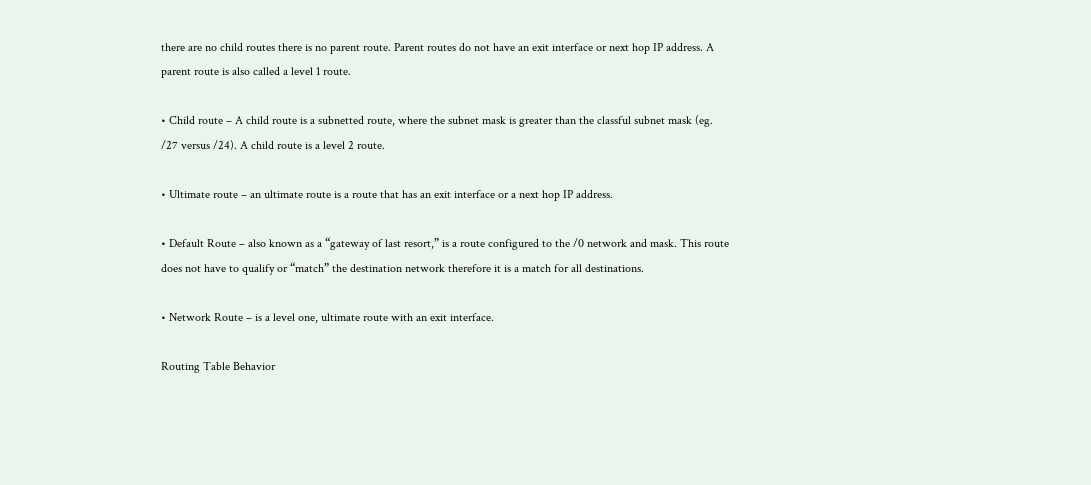there are no child routes there is no parent route. Parent routes do not have an exit interface or next hop IP address. A parent route is also called a level 1 route.

• Child route – A child route is a subnetted route, where the subnet mask is greater than the classful subnet mask (eg. /27 versus /24). A child route is a level 2 route.

• Ultimate route – an ultimate route is a route that has an exit interface or a next hop IP address.

• Default Route – also known as a “gateway of last resort,” is a route configured to the /0 network and mask. This route does not have to qualify or “match” the destination network therefore it is a match for all destinations.

• Network Route – is a level one, ultimate route with an exit interface.

Routing Table Behavior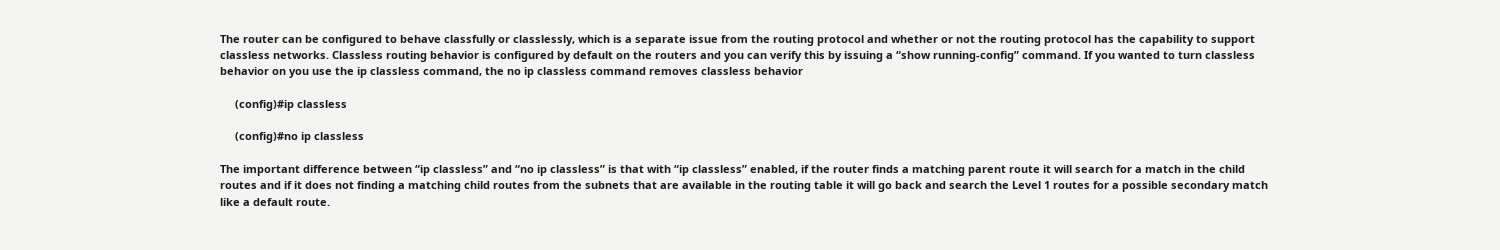The router can be configured to behave classfully or classlessly, which is a separate issue from the routing protocol and whether or not the routing protocol has the capability to support classless networks. Classless routing behavior is configured by default on the routers and you can verify this by issuing a “show running-config” command. If you wanted to turn classless behavior on you use the ip classless command, the no ip classless command removes classless behavior

     (config)#ip classless

     (config)#no ip classless

The important difference between “ip classless” and “no ip classless” is that with “ip classless” enabled, if the router finds a matching parent route it will search for a match in the child routes and if it does not finding a matching child routes from the subnets that are available in the routing table it will go back and search the Level 1 routes for a possible secondary match like a default route.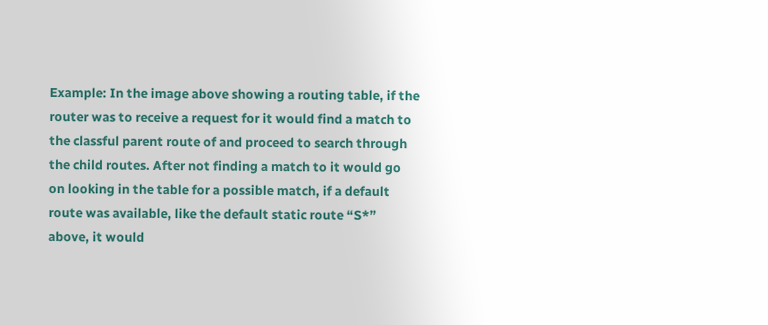Example: In the image above showing a routing table, if the router was to receive a request for it would find a match to the classful parent route of and proceed to search through the child routes. After not finding a match to it would go on looking in the table for a possible match, if a default route was available, like the default static route “S*” above, it would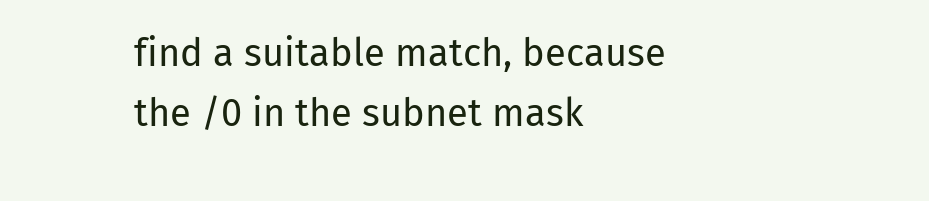find a suitable match, because the /0 in the subnet mask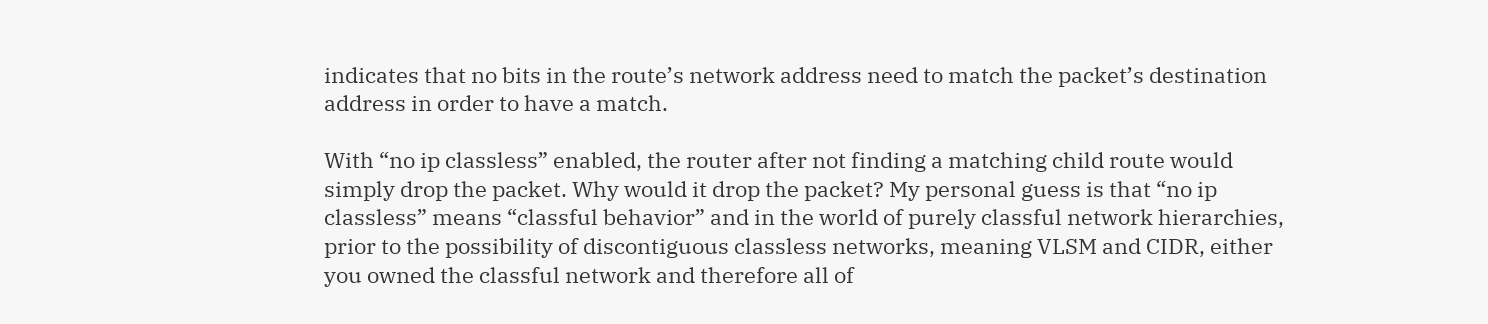indicates that no bits in the route’s network address need to match the packet’s destination address in order to have a match.

With “no ip classless” enabled, the router after not finding a matching child route would simply drop the packet. Why would it drop the packet? My personal guess is that “no ip classless” means “classful behavior” and in the world of purely classful network hierarchies, prior to the possibility of discontiguous classless networks, meaning VLSM and CIDR, either you owned the classful network and therefore all of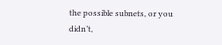the possible subnets, or you didn’t,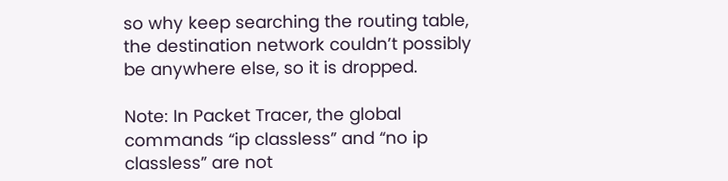so why keep searching the routing table, the destination network couldn’t possibly be anywhere else, so it is dropped.

Note: In Packet Tracer, the global commands “ip classless” and “no ip classless” are not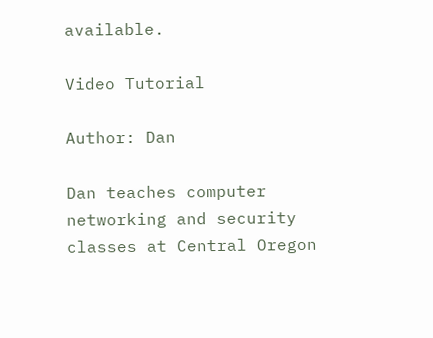available.

Video Tutorial

Author: Dan

Dan teaches computer networking and security classes at Central Oregon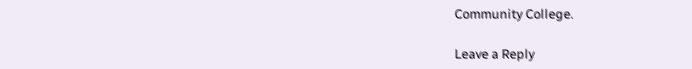Community College.

Leave a Reply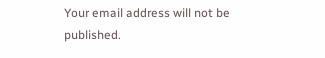Your email address will not be published.